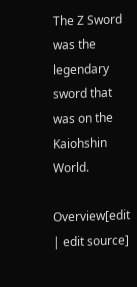The Z Sword was the legendary sword that was on the Kaiohshin World.

Overview[edit | edit source]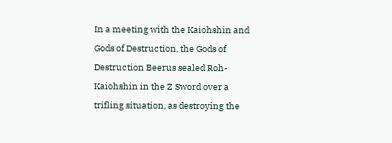In a meeting with the Kaiohshin and Gods of Destruction, the Gods of Destruction Beerus sealed Roh-Kaiohshin in the Z Sword over a trifling situation, as destroying the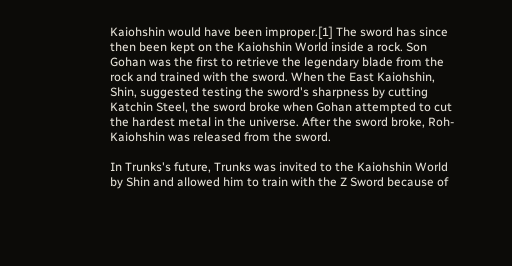Kaiohshin would have been improper.[1] The sword has since then been kept on the Kaiohshin World inside a rock. Son Gohan was the first to retrieve the legendary blade from the rock and trained with the sword. When the East Kaiohshin, Shin, suggested testing the sword's sharpness by cutting Katchin Steel, the sword broke when Gohan attempted to cut the hardest metal in the universe. After the sword broke, Roh-Kaiohshin was released from the sword.

In Trunks's future, Trunks was invited to the Kaiohshin World by Shin and allowed him to train with the Z Sword because of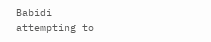Babidi attempting to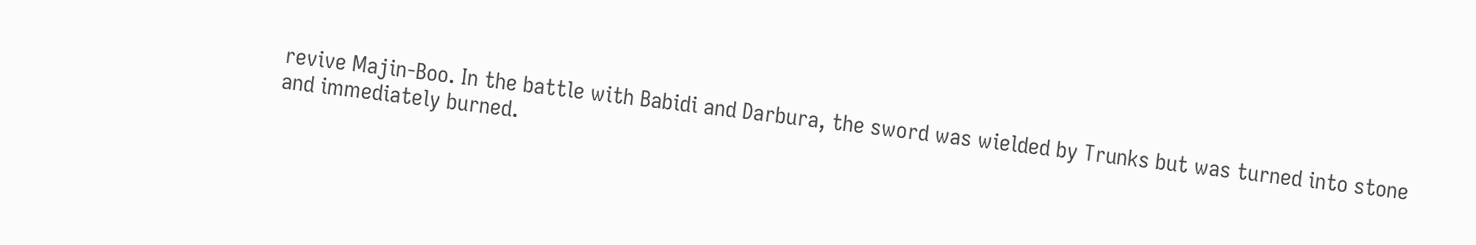revive Majin-Boo. In the battle with Babidi and Darbura, the sword was wielded by Trunks but was turned into stone and immediately burned.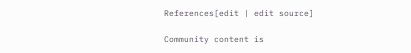References[edit | edit source]

Community content is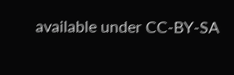available under CC-BY-SA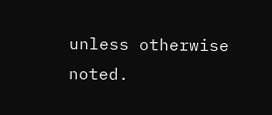unless otherwise noted.